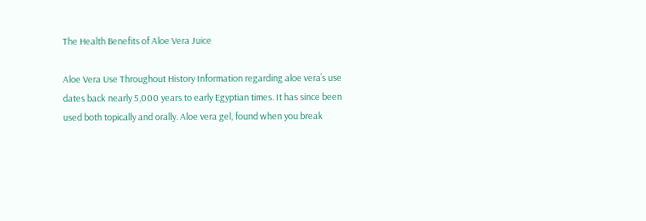The Health Benefits of Aloe Vera Juice

Aloe Vera Use Throughout History Information regarding aloe vera’s use dates back nearly 5,000 years to early Egyptian times. It has since been used both topically and orally. Aloe vera gel, found when you break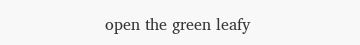open the green leafy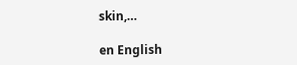skin,…

en English